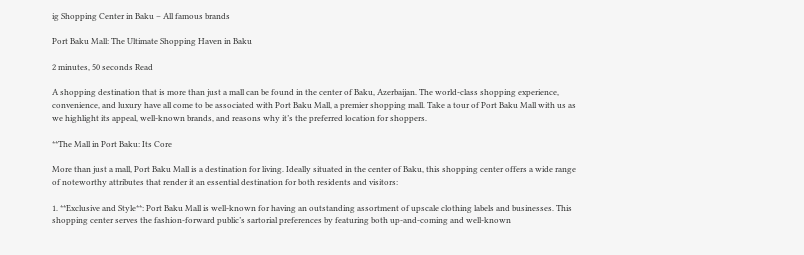ig Shopping Center in Baku – All famous brands

Port Baku Mall: The Ultimate Shopping Haven in Baku

2 minutes, 50 seconds Read

A shopping destination that is more than just a mall can be found in the center of Baku, Azerbaijan. The world-class shopping experience, convenience, and luxury have all come to be associated with Port Baku Mall, a premier shopping mall. Take a tour of Port Baku Mall with us as we highlight its appeal, well-known brands, and reasons why it’s the preferred location for shoppers.

**The Mall in Port Baku: Its Core

More than just a mall, Port Baku Mall is a destination for living. Ideally situated in the center of Baku, this shopping center offers a wide range of noteworthy attributes that render it an essential destination for both residents and visitors:

1. **Exclusive and Style**: Port Baku Mall is well-known for having an outstanding assortment of upscale clothing labels and businesses. This shopping center serves the fashion-forward public’s sartorial preferences by featuring both up-and-coming and well-known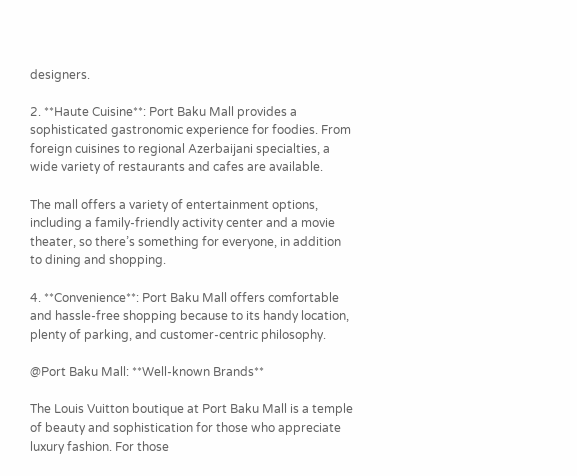designers.

2. **Haute Cuisine**: Port Baku Mall provides a sophisticated gastronomic experience for foodies. From foreign cuisines to regional Azerbaijani specialties, a wide variety of restaurants and cafes are available.

The mall offers a variety of entertainment options, including a family-friendly activity center and a movie theater, so there’s something for everyone, in addition to dining and shopping.

4. **Convenience**: Port Baku Mall offers comfortable and hassle-free shopping because to its handy location, plenty of parking, and customer-centric philosophy.

@Port Baku Mall: **Well-known Brands**

The Louis Vuitton boutique at Port Baku Mall is a temple of beauty and sophistication for those who appreciate luxury fashion. For those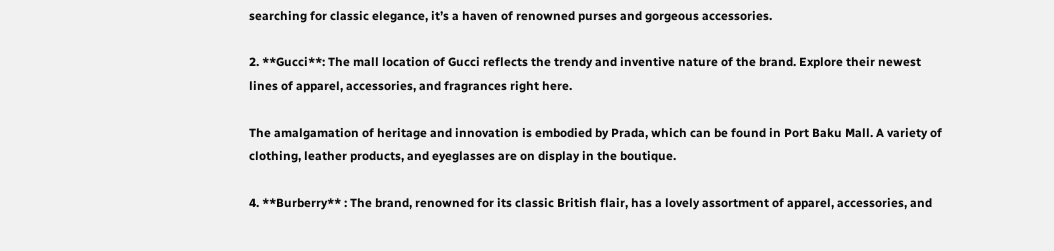searching for classic elegance, it’s a haven of renowned purses and gorgeous accessories.

2. **Gucci**: The mall location of Gucci reflects the trendy and inventive nature of the brand. Explore their newest lines of apparel, accessories, and fragrances right here.

The amalgamation of heritage and innovation is embodied by Prada, which can be found in Port Baku Mall. A variety of clothing, leather products, and eyeglasses are on display in the boutique.

4. **Burberry** : The brand, renowned for its classic British flair, has a lovely assortment of apparel, accessories, and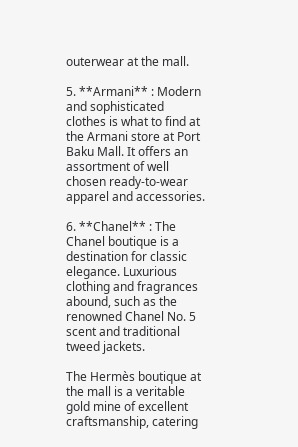outerwear at the mall.

5. **Armani** : Modern and sophisticated clothes is what to find at the Armani store at Port Baku Mall. It offers an assortment of well chosen ready-to-wear apparel and accessories.

6. **Chanel** : The Chanel boutique is a destination for classic elegance. Luxurious clothing and fragrances abound, such as the renowned Chanel No. 5 scent and traditional tweed jackets.

The Hermès boutique at the mall is a veritable gold mine of excellent craftsmanship, catering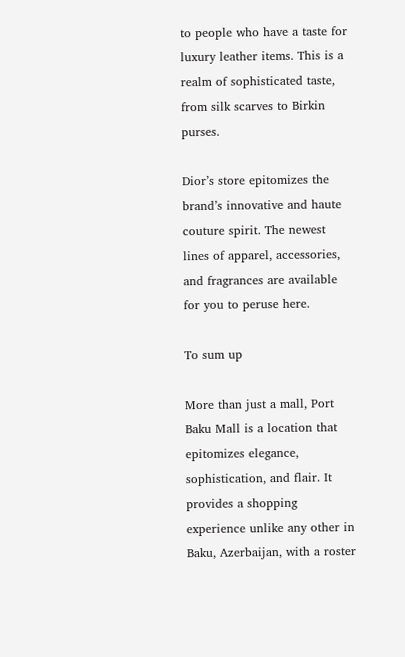to people who have a taste for luxury leather items. This is a realm of sophisticated taste, from silk scarves to Birkin purses.

Dior’s store epitomizes the brand’s innovative and haute couture spirit. The newest lines of apparel, accessories, and fragrances are available for you to peruse here.

To sum up

More than just a mall, Port Baku Mall is a location that epitomizes elegance, sophistication, and flair. It provides a shopping experience unlike any other in Baku, Azerbaijan, with a roster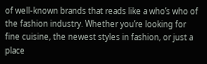of well-known brands that reads like a who’s who of the fashion industry. Whether you’re looking for fine cuisine, the newest styles in fashion, or just a place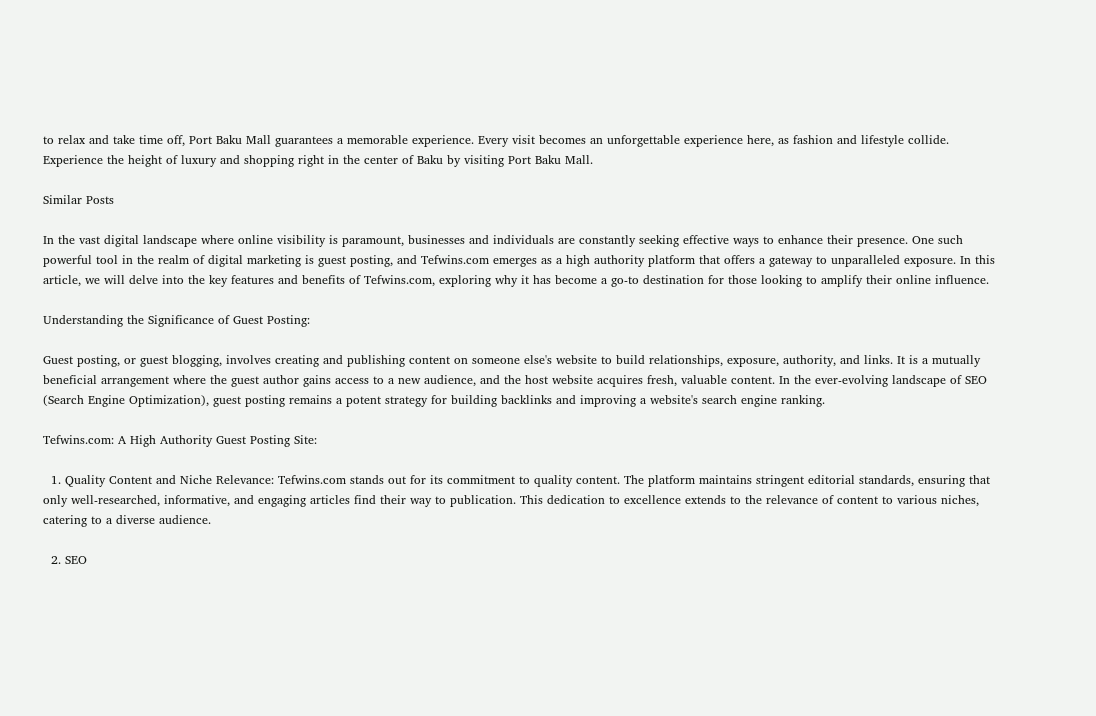to relax and take time off, Port Baku Mall guarantees a memorable experience. Every visit becomes an unforgettable experience here, as fashion and lifestyle collide. Experience the height of luxury and shopping right in the center of Baku by visiting Port Baku Mall.

Similar Posts

In the vast digital landscape where online visibility is paramount, businesses and individuals are constantly seeking effective ways to enhance their presence. One such powerful tool in the realm of digital marketing is guest posting, and Tefwins.com emerges as a high authority platform that offers a gateway to unparalleled exposure. In this article, we will delve into the key features and benefits of Tefwins.com, exploring why it has become a go-to destination for those looking to amplify their online influence.

Understanding the Significance of Guest Posting:

Guest posting, or guest blogging, involves creating and publishing content on someone else's website to build relationships, exposure, authority, and links. It is a mutually beneficial arrangement where the guest author gains access to a new audience, and the host website acquires fresh, valuable content. In the ever-evolving landscape of SEO (Search Engine Optimization), guest posting remains a potent strategy for building backlinks and improving a website's search engine ranking.

Tefwins.com: A High Authority Guest Posting Site:

  1. Quality Content and Niche Relevance: Tefwins.com stands out for its commitment to quality content. The platform maintains stringent editorial standards, ensuring that only well-researched, informative, and engaging articles find their way to publication. This dedication to excellence extends to the relevance of content to various niches, catering to a diverse audience.

  2. SEO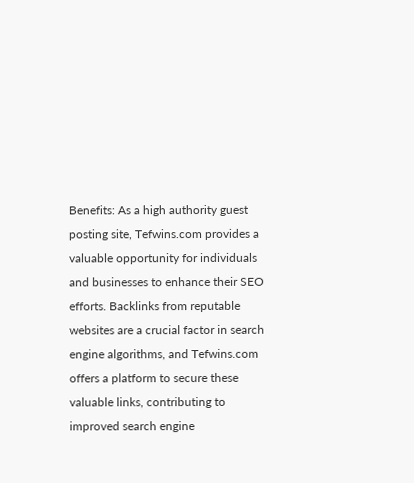Benefits: As a high authority guest posting site, Tefwins.com provides a valuable opportunity for individuals and businesses to enhance their SEO efforts. Backlinks from reputable websites are a crucial factor in search engine algorithms, and Tefwins.com offers a platform to secure these valuable links, contributing to improved search engine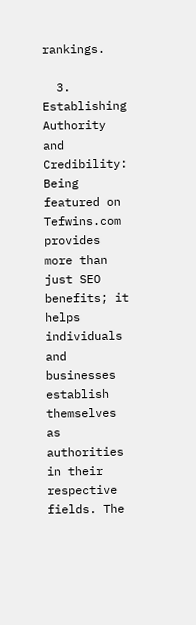rankings.

  3. Establishing Authority and Credibility: Being featured on Tefwins.com provides more than just SEO benefits; it helps individuals and businesses establish themselves as authorities in their respective fields. The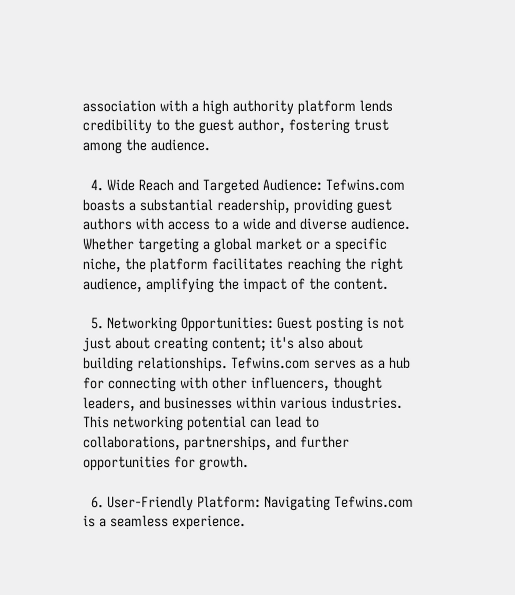association with a high authority platform lends credibility to the guest author, fostering trust among the audience.

  4. Wide Reach and Targeted Audience: Tefwins.com boasts a substantial readership, providing guest authors with access to a wide and diverse audience. Whether targeting a global market or a specific niche, the platform facilitates reaching the right audience, amplifying the impact of the content.

  5. Networking Opportunities: Guest posting is not just about creating content; it's also about building relationships. Tefwins.com serves as a hub for connecting with other influencers, thought leaders, and businesses within various industries. This networking potential can lead to collaborations, partnerships, and further opportunities for growth.

  6. User-Friendly Platform: Navigating Tefwins.com is a seamless experience.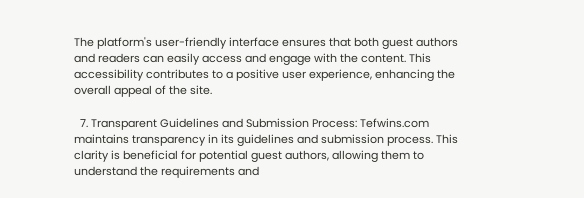The platform's user-friendly interface ensures that both guest authors and readers can easily access and engage with the content. This accessibility contributes to a positive user experience, enhancing the overall appeal of the site.

  7. Transparent Guidelines and Submission Process: Tefwins.com maintains transparency in its guidelines and submission process. This clarity is beneficial for potential guest authors, allowing them to understand the requirements and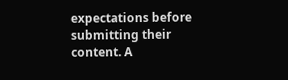expectations before submitting their content. A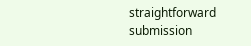straightforward submission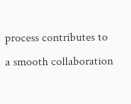process contributes to a smooth collaboration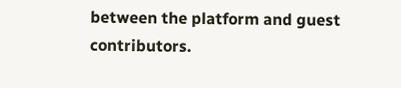between the platform and guest contributors.